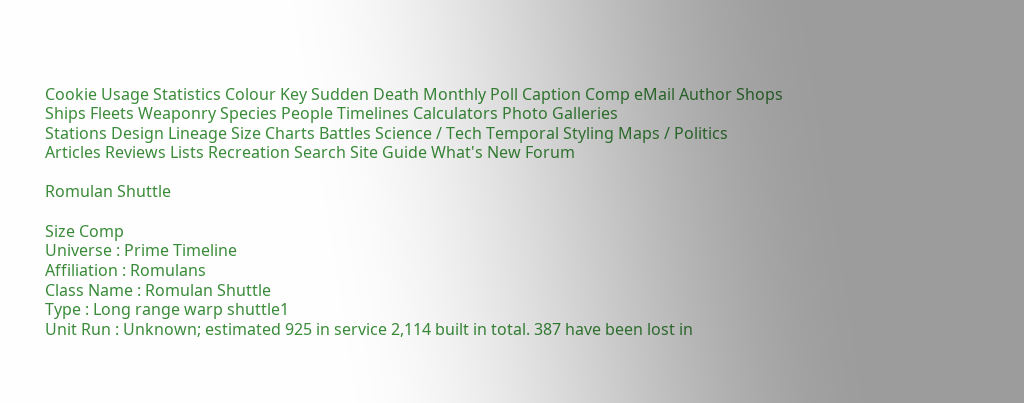Cookie Usage Statistics Colour Key Sudden Death Monthly Poll Caption Comp eMail Author Shops
Ships Fleets Weaponry Species People Timelines Calculators Photo Galleries
Stations Design Lineage Size Charts Battles Science / Tech Temporal Styling Maps / Politics
Articles Reviews Lists Recreation Search Site Guide What's New Forum

Romulan Shuttle

Size Comp
Universe : Prime Timeline
Affiliation : Romulans
Class Name : Romulan Shuttle
Type : Long range warp shuttle1
Unit Run : Unknown; estimated 925 in service 2,114 built in total. 387 have been lost in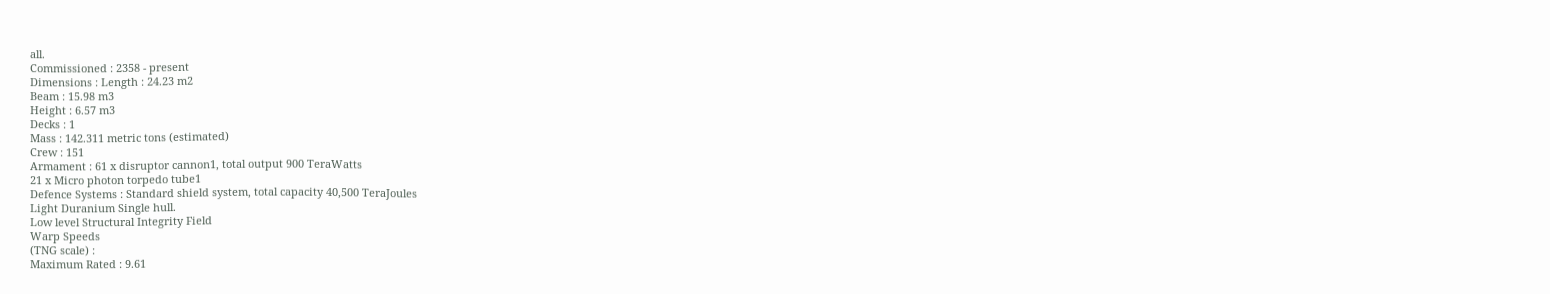all.
Commissioned : 2358 - present
Dimensions : Length : 24.23 m2
Beam : 15.98 m3
Height : 6.57 m3
Decks : 1
Mass : 142.311 metric tons (estimated)
Crew : 151
Armament : 61 x disruptor cannon1, total output 900 TeraWatts
21 x Micro photon torpedo tube1
Defence Systems : Standard shield system, total capacity 40,500 TeraJoules
Light Duranium Single hull.
Low level Structural Integrity Field
Warp Speeds
(TNG scale) :
Maximum Rated : 9.61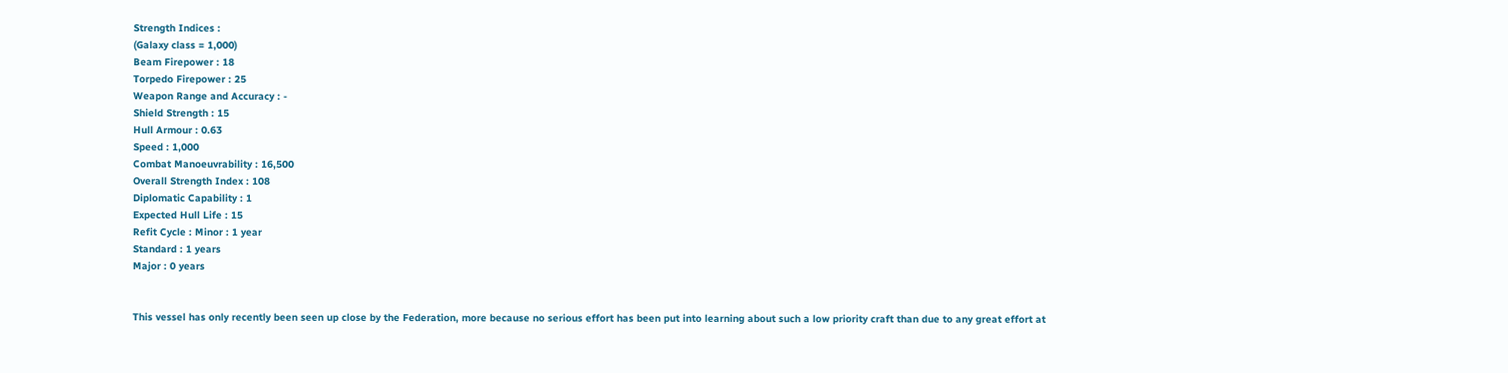Strength Indices :
(Galaxy class = 1,000)
Beam Firepower : 18
Torpedo Firepower : 25
Weapon Range and Accuracy : -
Shield Strength : 15
Hull Armour : 0.63
Speed : 1,000
Combat Manoeuvrability : 16,500
Overall Strength Index : 108
Diplomatic Capability : 1
Expected Hull Life : 15
Refit Cycle : Minor : 1 year
Standard : 1 years
Major : 0 years


This vessel has only recently been seen up close by the Federation, more because no serious effort has been put into learning about such a low priority craft than due to any great effort at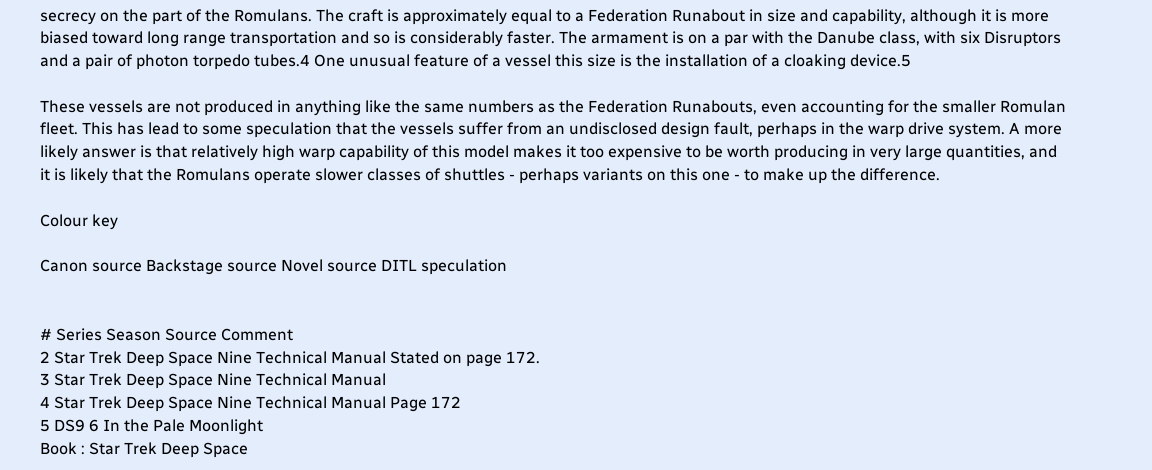secrecy on the part of the Romulans. The craft is approximately equal to a Federation Runabout in size and capability, although it is more biased toward long range transportation and so is considerably faster. The armament is on a par with the Danube class, with six Disruptors and a pair of photon torpedo tubes.4 One unusual feature of a vessel this size is the installation of a cloaking device.5

These vessels are not produced in anything like the same numbers as the Federation Runabouts, even accounting for the smaller Romulan fleet. This has lead to some speculation that the vessels suffer from an undisclosed design fault, perhaps in the warp drive system. A more likely answer is that relatively high warp capability of this model makes it too expensive to be worth producing in very large quantities, and it is likely that the Romulans operate slower classes of shuttles - perhaps variants on this one - to make up the difference.

Colour key

Canon source Backstage source Novel source DITL speculation


# Series Season Source Comment
2 Star Trek Deep Space Nine Technical Manual Stated on page 172.
3 Star Trek Deep Space Nine Technical Manual
4 Star Trek Deep Space Nine Technical Manual Page 172
5 DS9 6 In the Pale Moonlight
Book : Star Trek Deep Space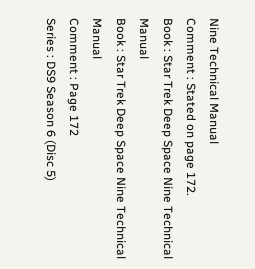Nine Technical Manual
Comment : Stated on page 172.
Book : Star Trek Deep Space Nine Technical Manual
Book : Star Trek Deep Space Nine Technical Manual
Comment : Page 172
Series : DS9 Season 6 (Disc 5)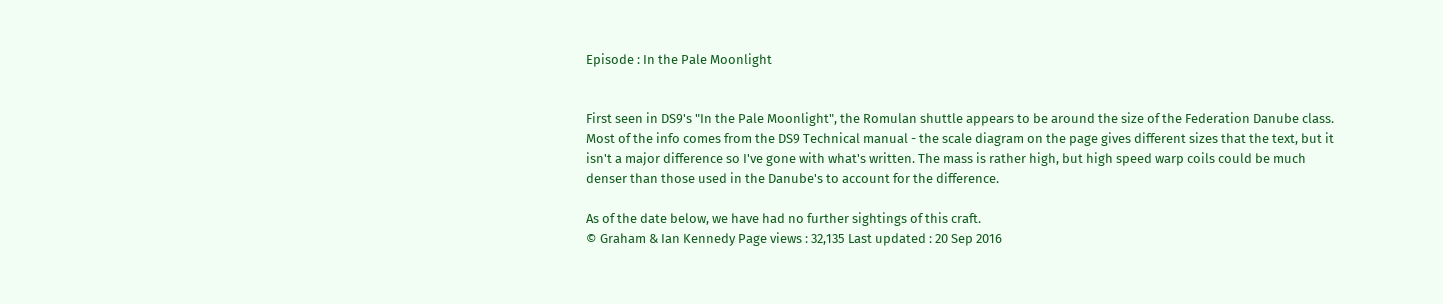Episode : In the Pale Moonlight


First seen in DS9's "In the Pale Moonlight", the Romulan shuttle appears to be around the size of the Federation Danube class. Most of the info comes from the DS9 Technical manual - the scale diagram on the page gives different sizes that the text, but it isn't a major difference so I've gone with what's written. The mass is rather high, but high speed warp coils could be much denser than those used in the Danube's to account for the difference.

As of the date below, we have had no further sightings of this craft.
© Graham & Ian Kennedy Page views : 32,135 Last updated : 20 Sep 2016